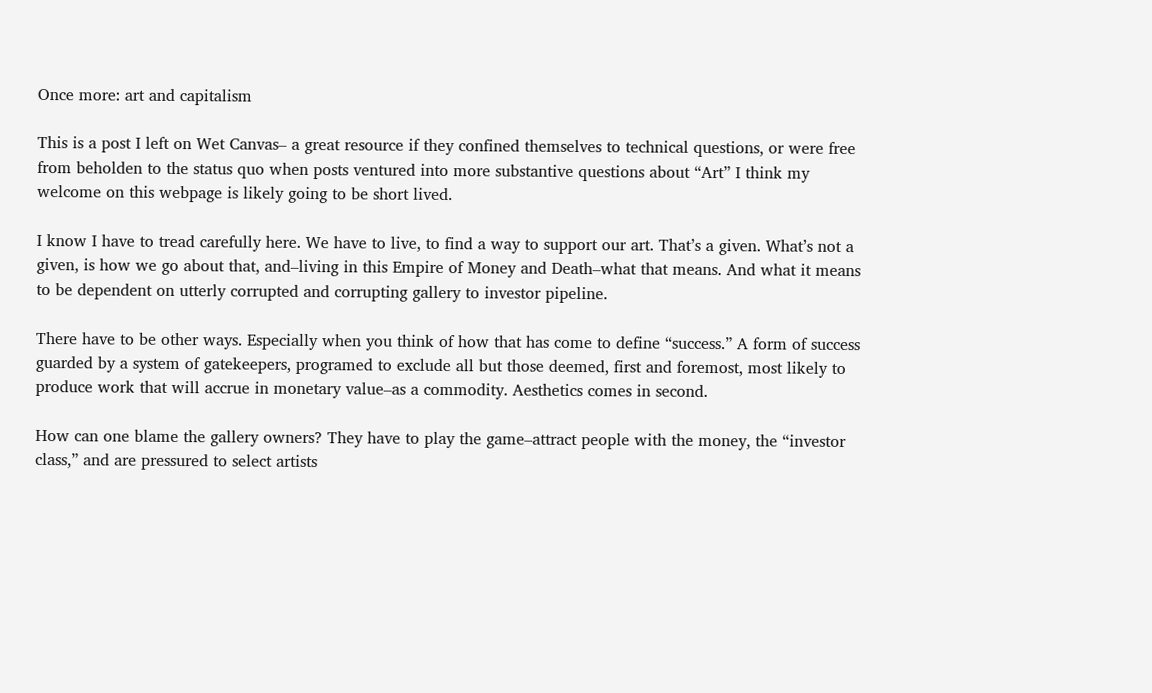Once more: art and capitalism

This is a post I left on Wet Canvas– a great resource if they confined themselves to technical questions, or were free from beholden to the status quo when posts ventured into more substantive questions about “Art” I think my welcome on this webpage is likely going to be short lived.

I know I have to tread carefully here. We have to live, to find a way to support our art. That’s a given. What’s not a given, is how we go about that, and–living in this Empire of Money and Death–what that means. And what it means to be dependent on utterly corrupted and corrupting gallery to investor pipeline.

There have to be other ways. Especially when you think of how that has come to define “success.” A form of success guarded by a system of gatekeepers, programed to exclude all but those deemed, first and foremost, most likely to produce work that will accrue in monetary value–as a commodity. Aesthetics comes in second.

How can one blame the gallery owners? They have to play the game–attract people with the money, the “investor class,” and are pressured to select artists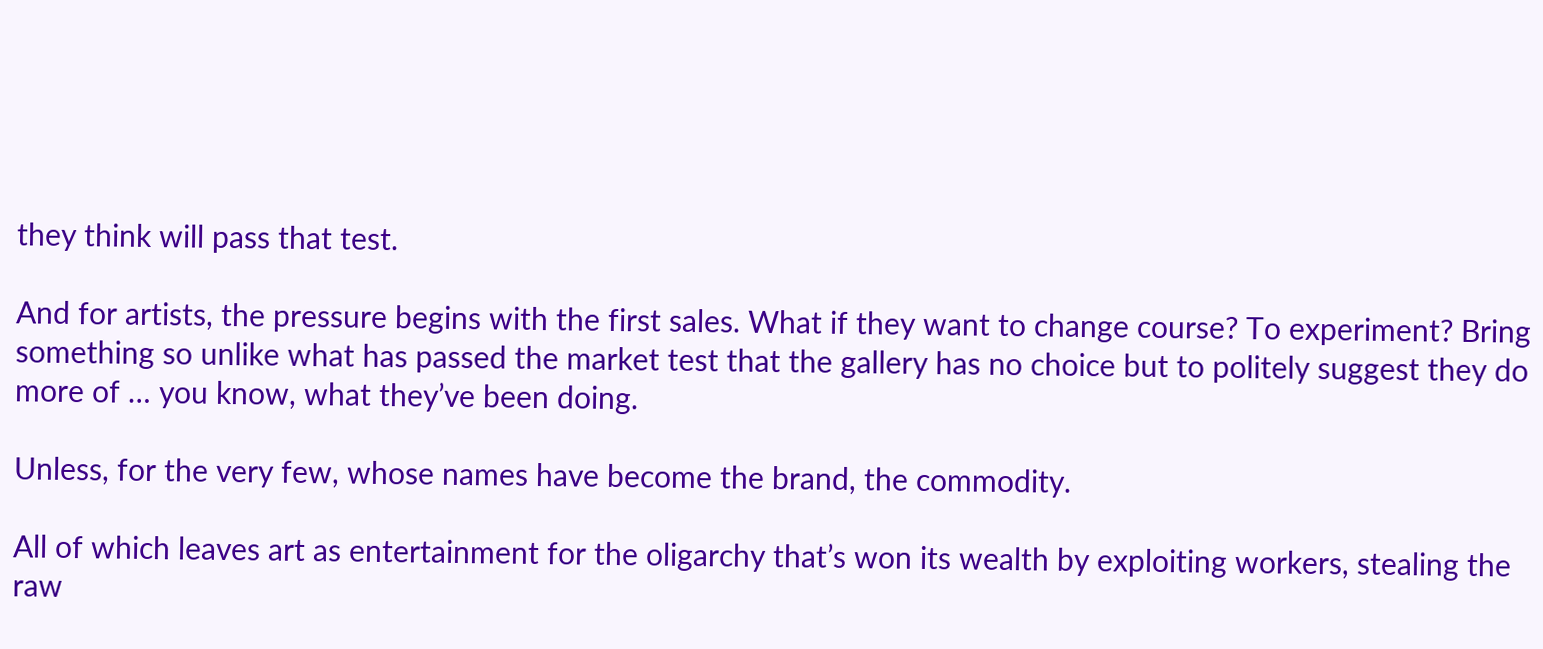they think will pass that test.

And for artists, the pressure begins with the first sales. What if they want to change course? To experiment? Bring something so unlike what has passed the market test that the gallery has no choice but to politely suggest they do more of … you know, what they’ve been doing.

Unless, for the very few, whose names have become the brand, the commodity.

All of which leaves art as entertainment for the oligarchy that’s won its wealth by exploiting workers, stealing the raw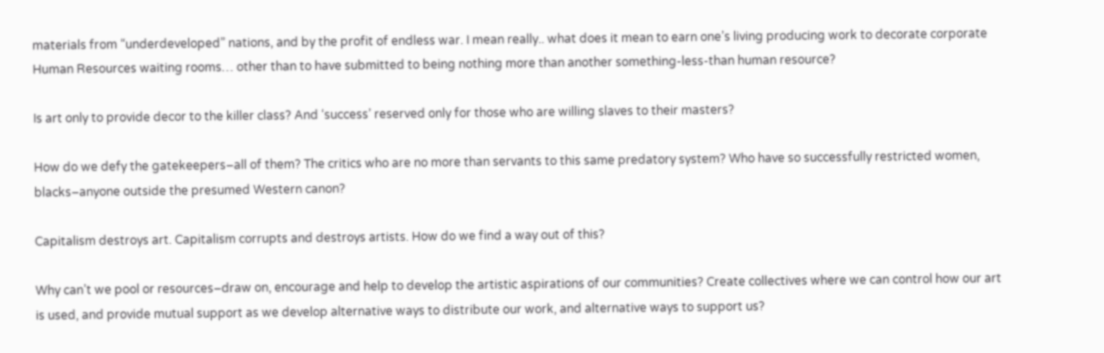materials from “underdeveloped” nations, and by the profit of endless war. I mean really.. what does it mean to earn one’s living producing work to decorate corporate Human Resources waiting rooms… other than to have submitted to being nothing more than another something-less-than human resource?

Is art only to provide decor to the killer class? And ‘success’ reserved only for those who are willing slaves to their masters?

How do we defy the gatekeepers–all of them? The critics who are no more than servants to this same predatory system? Who have so successfully restricted women, blacks–anyone outside the presumed Western canon?

Capitalism destroys art. Capitalism corrupts and destroys artists. How do we find a way out of this?

Why can’t we pool or resources–draw on, encourage and help to develop the artistic aspirations of our communities? Create collectives where we can control how our art is used, and provide mutual support as we develop alternative ways to distribute our work, and alternative ways to support us?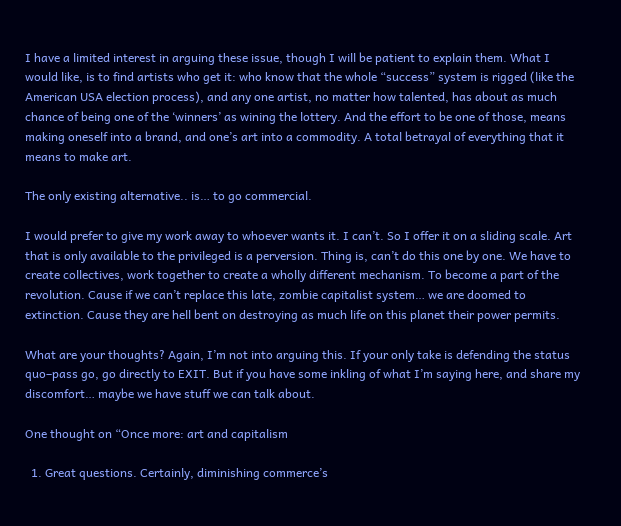I have a limited interest in arguing these issue, though I will be patient to explain them. What I would like, is to find artists who get it: who know that the whole “success” system is rigged (like the American USA election process), and any one artist, no matter how talented, has about as much chance of being one of the ‘winners’ as wining the lottery. And the effort to be one of those, means making oneself into a brand, and one’s art into a commodity. A total betrayal of everything that it means to make art.

The only existing alternative.. is… to go commercial.

I would prefer to give my work away to whoever wants it. I can’t. So I offer it on a sliding scale. Art that is only available to the privileged is a perversion. Thing is, can’t do this one by one. We have to create collectives, work together to create a wholly different mechanism. To become a part of the revolution. Cause if we can’t replace this late, zombie capitalist system… we are doomed to extinction. Cause they are hell bent on destroying as much life on this planet their power permits.

What are your thoughts? Again, I’m not into arguing this. If your only take is defending the status quo–pass go, go directly to EXIT. But if you have some inkling of what I’m saying here, and share my discomfort… maybe we have stuff we can talk about.

One thought on “Once more: art and capitalism

  1. Great questions. Certainly, diminishing commerce’s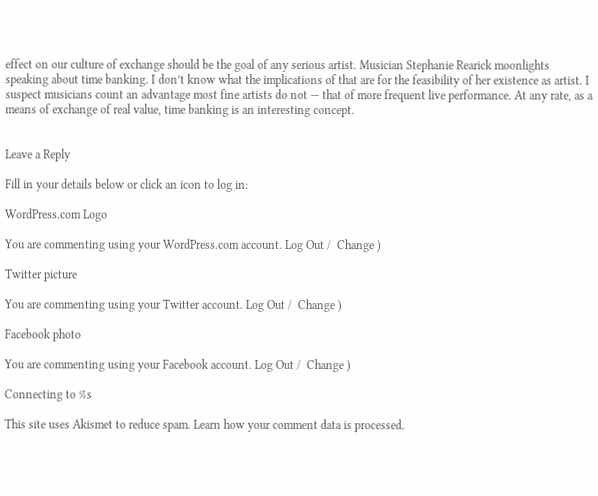effect on our culture of exchange should be the goal of any serious artist. Musician Stephanie Rearick moonlights speaking about time banking. I don’t know what the implications of that are for the feasibility of her existence as artist. I suspect musicians count an advantage most fine artists do not — that of more frequent live performance. At any rate, as a means of exchange of real value, time banking is an interesting concept.


Leave a Reply

Fill in your details below or click an icon to log in:

WordPress.com Logo

You are commenting using your WordPress.com account. Log Out /  Change )

Twitter picture

You are commenting using your Twitter account. Log Out /  Change )

Facebook photo

You are commenting using your Facebook account. Log Out /  Change )

Connecting to %s

This site uses Akismet to reduce spam. Learn how your comment data is processed.